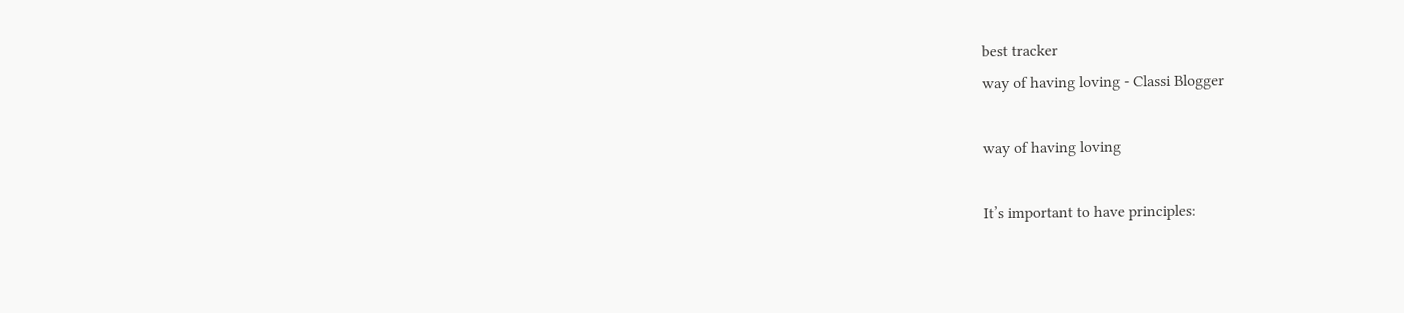best tracker
way of having loving - Classi Blogger

way of having loving

It’s important to have principles: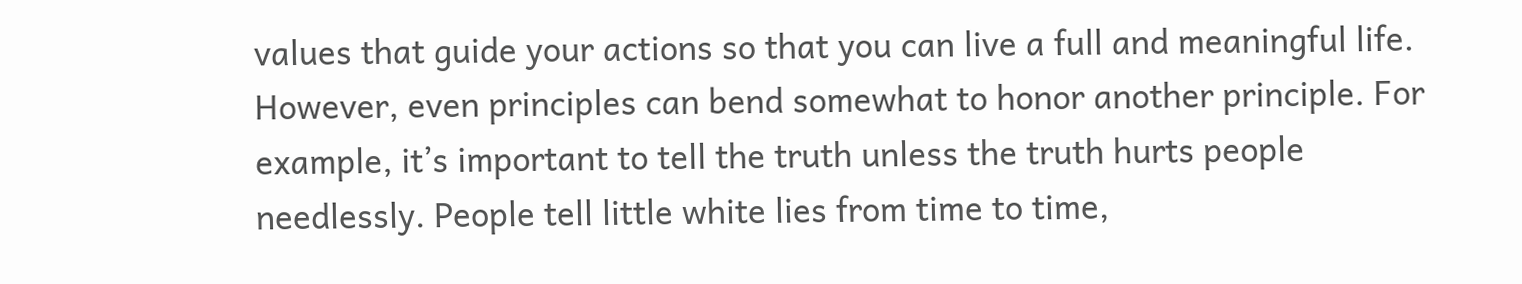values that guide your actions so that you can live a full and meaningful life. However, even principles can bend somewhat to honor another principle. For example, it’s important to tell the truth unless the truth hurts people needlessly. People tell little white lies from time to time,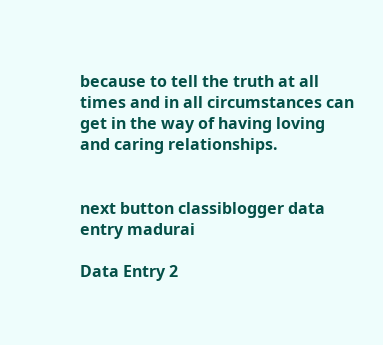because to tell the truth at all times and in all circumstances can get in the way of having loving and caring relationships.


next button classiblogger data entry madurai

Data Entry 2